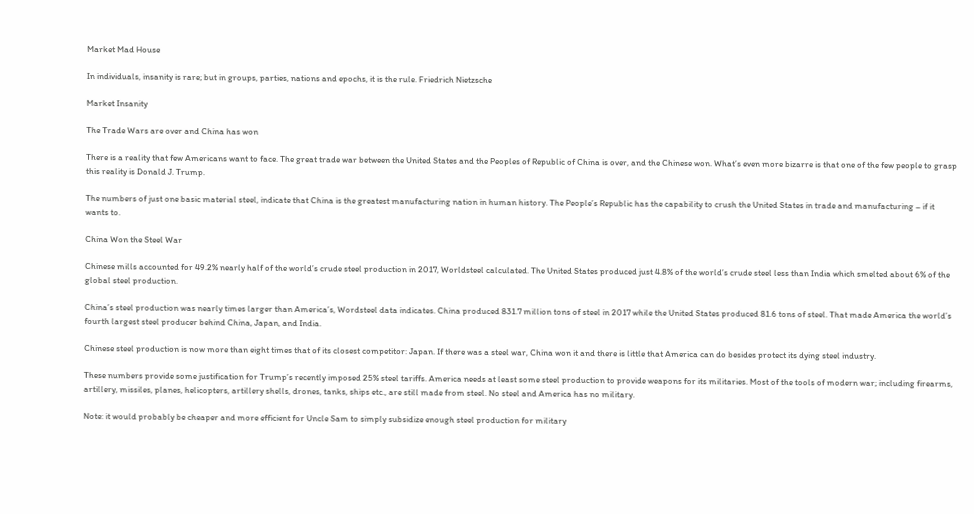Market Mad House

In individuals, insanity is rare; but in groups, parties, nations and epochs, it is the rule. Friedrich Nietzsche

Market Insanity

The Trade Wars are over and China has won

There is a reality that few Americans want to face. The great trade war between the United States and the Peoples of Republic of China is over, and the Chinese won. What’s even more bizarre is that one of the few people to grasp this reality is Donald J. Trump.

The numbers of just one basic material steel, indicate that China is the greatest manufacturing nation in human history. The People’s Republic has the capability to crush the United States in trade and manufacturing – if it wants to.

China Won the Steel War

Chinese mills accounted for 49.2% nearly half of the world’s crude steel production in 2017, Worldsteel calculated. The United States produced just 4.8% of the world’s crude steel less than India which smelted about 6% of the global steel production.

China’s steel production was nearly times larger than America’s, Wordsteel data indicates. China produced 831.7 million tons of steel in 2017 while the United States produced 81.6 tons of steel. That made America the world’s fourth largest steel producer behind China, Japan, and India.

Chinese steel production is now more than eight times that of its closest competitor: Japan. If there was a steel war, China won it and there is little that America can do besides protect its dying steel industry.

These numbers provide some justification for Trump’s recently imposed 25% steel tariffs. America needs at least some steel production to provide weapons for its militaries. Most of the tools of modern war; including firearms, artillery, missiles, planes, helicopters, artillery shells, drones, tanks, ships etc., are still made from steel. No steel and America has no military.

Note: it would probably be cheaper and more efficient for Uncle Sam to simply subsidize enough steel production for military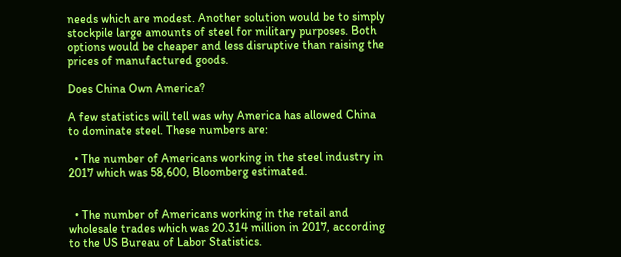needs which are modest. Another solution would be to simply stockpile large amounts of steel for military purposes. Both options would be cheaper and less disruptive than raising the prices of manufactured goods.

Does China Own America?

A few statistics will tell was why America has allowed China to dominate steel. These numbers are:

  • The number of Americans working in the steel industry in 2017 which was 58,600, Bloomberg estimated.


  • The number of Americans working in the retail and wholesale trades which was 20.314 million in 2017, according to the US Bureau of Labor Statistics.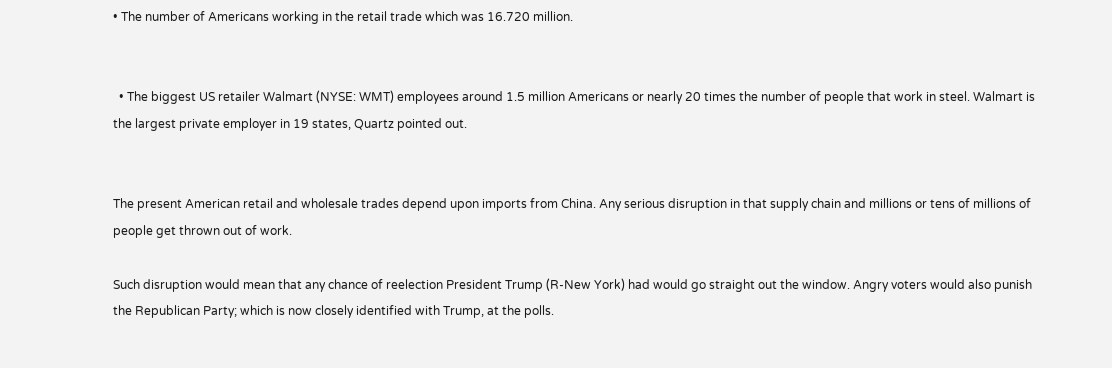• The number of Americans working in the retail trade which was 16.720 million.


  • The biggest US retailer Walmart (NYSE: WMT) employees around 1.5 million Americans or nearly 20 times the number of people that work in steel. Walmart is the largest private employer in 19 states, Quartz pointed out.


The present American retail and wholesale trades depend upon imports from China. Any serious disruption in that supply chain and millions or tens of millions of people get thrown out of work.

Such disruption would mean that any chance of reelection President Trump (R-New York) had would go straight out the window. Angry voters would also punish the Republican Party; which is now closely identified with Trump, at the polls.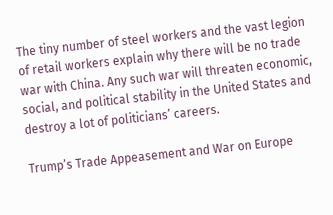The tiny number of steel workers and the vast legion of retail workers explain why there will be no trade war with China. Any such war will threaten economic, social, and political stability in the United States and destroy a lot of politicians’ careers.

Trump’s Trade Appeasement and War on Europe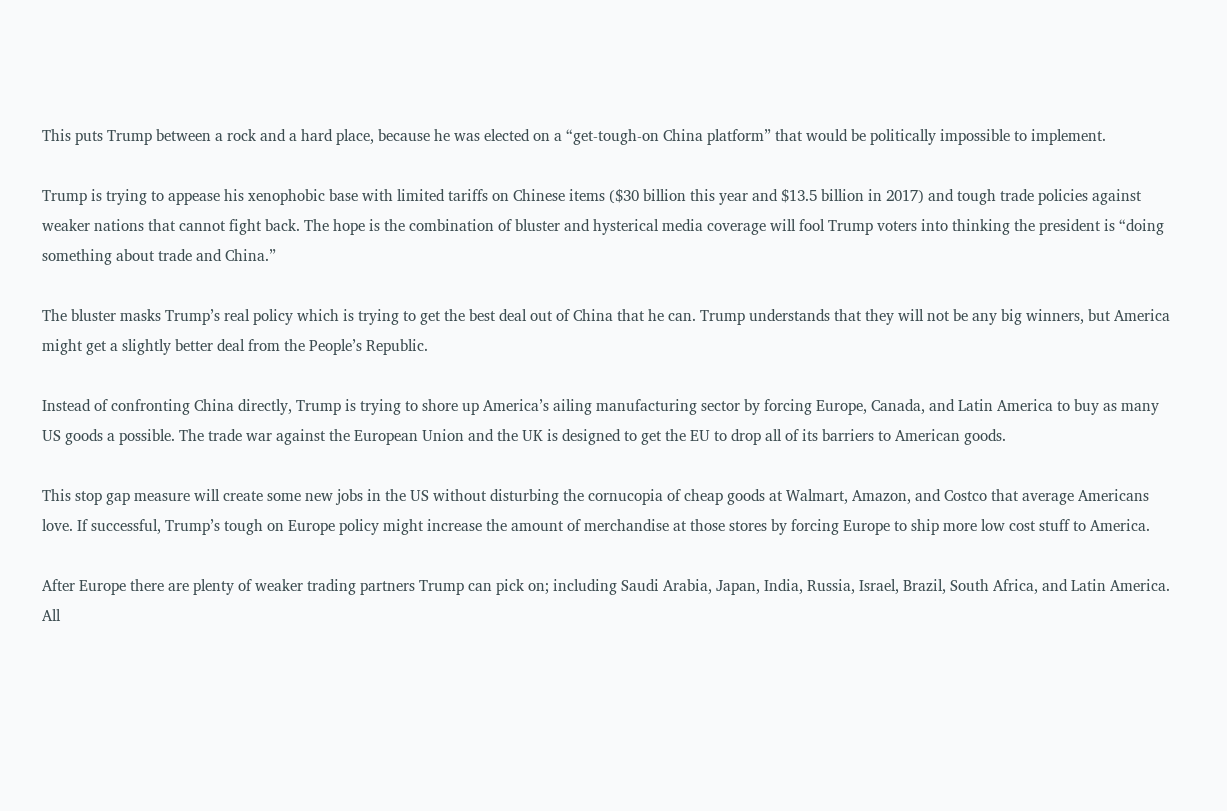This puts Trump between a rock and a hard place, because he was elected on a “get-tough-on China platform” that would be politically impossible to implement.

Trump is trying to appease his xenophobic base with limited tariffs on Chinese items ($30 billion this year and $13.5 billion in 2017) and tough trade policies against weaker nations that cannot fight back. The hope is the combination of bluster and hysterical media coverage will fool Trump voters into thinking the president is “doing something about trade and China.”

The bluster masks Trump’s real policy which is trying to get the best deal out of China that he can. Trump understands that they will not be any big winners, but America might get a slightly better deal from the People’s Republic.

Instead of confronting China directly, Trump is trying to shore up America’s ailing manufacturing sector by forcing Europe, Canada, and Latin America to buy as many US goods a possible. The trade war against the European Union and the UK is designed to get the EU to drop all of its barriers to American goods.

This stop gap measure will create some new jobs in the US without disturbing the cornucopia of cheap goods at Walmart, Amazon, and Costco that average Americans love. If successful, Trump’s tough on Europe policy might increase the amount of merchandise at those stores by forcing Europe to ship more low cost stuff to America.

After Europe there are plenty of weaker trading partners Trump can pick on; including Saudi Arabia, Japan, India, Russia, Israel, Brazil, South Africa, and Latin America. All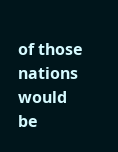of those nations would be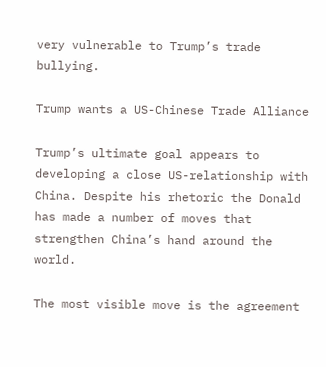very vulnerable to Trump’s trade bullying.

Trump wants a US-Chinese Trade Alliance

Trump’s ultimate goal appears to developing a close US-relationship with China. Despite his rhetoric the Donald has made a number of moves that strengthen China’s hand around the world.

The most visible move is the agreement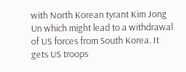with North Korean tyrant Kim Jong Un which might lead to a withdrawal of US forces from South Korea. It gets US troops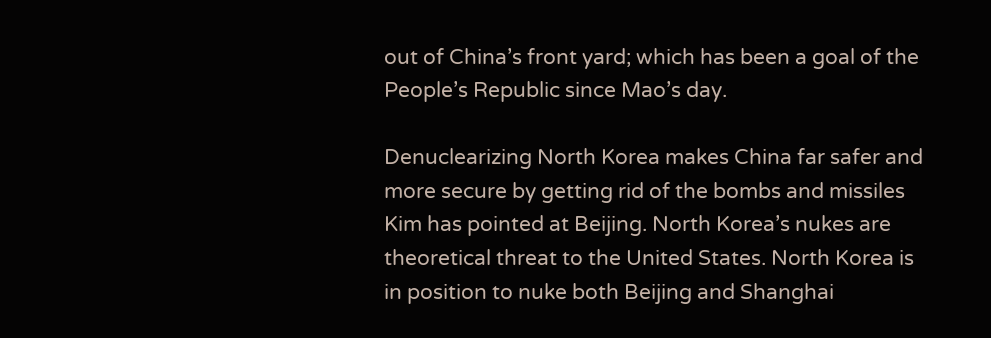out of China’s front yard; which has been a goal of the People’s Republic since Mao’s day.

Denuclearizing North Korea makes China far safer and more secure by getting rid of the bombs and missiles Kim has pointed at Beijing. North Korea’s nukes are theoretical threat to the United States. North Korea is in position to nuke both Beijing and Shanghai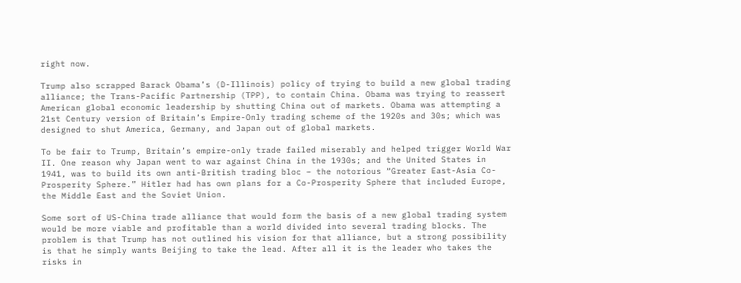right now.

Trump also scrapped Barack Obama’s (D-Illinois) policy of trying to build a new global trading alliance; the Trans-Pacific Partnership (TPP), to contain China. Obama was trying to reassert American global economic leadership by shutting China out of markets. Obama was attempting a 21st Century version of Britain’s Empire-Only trading scheme of the 1920s and 30s; which was designed to shut America, Germany, and Japan out of global markets.

To be fair to Trump, Britain’s empire-only trade failed miserably and helped trigger World War II. One reason why Japan went to war against China in the 1930s; and the United States in 1941, was to build its own anti-British trading bloc – the notorious “Greater East-Asia Co-Prosperity Sphere.” Hitler had has own plans for a Co-Prosperity Sphere that included Europe, the Middle East and the Soviet Union.

Some sort of US-China trade alliance that would form the basis of a new global trading system would be more viable and profitable than a world divided into several trading blocks. The problem is that Trump has not outlined his vision for that alliance, but a strong possibility is that he simply wants Beijing to take the lead. After all it is the leader who takes the risks in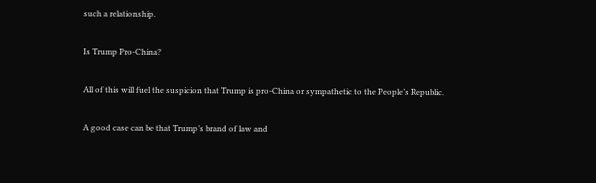such a relationship.

Is Trump Pro-China?

All of this will fuel the suspicion that Trump is pro-China or sympathetic to the People’s Republic.

A good case can be that Trump’s brand of law and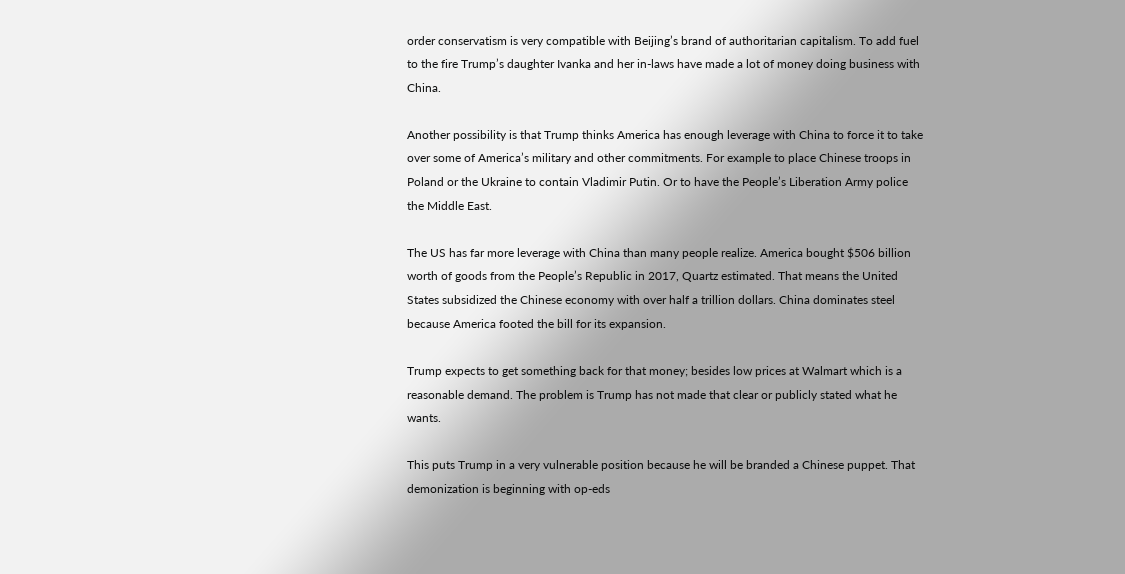order conservatism is very compatible with Beijing’s brand of authoritarian capitalism. To add fuel to the fire Trump’s daughter Ivanka and her in-laws have made a lot of money doing business with China.

Another possibility is that Trump thinks America has enough leverage with China to force it to take over some of America’s military and other commitments. For example to place Chinese troops in Poland or the Ukraine to contain Vladimir Putin. Or to have the People’s Liberation Army police the Middle East.

The US has far more leverage with China than many people realize. America bought $506 billion worth of goods from the People’s Republic in 2017, Quartz estimated. That means the United States subsidized the Chinese economy with over half a trillion dollars. China dominates steel because America footed the bill for its expansion.

Trump expects to get something back for that money; besides low prices at Walmart which is a reasonable demand. The problem is Trump has not made that clear or publicly stated what he wants.

This puts Trump in a very vulnerable position because he will be branded a Chinese puppet. That demonization is beginning with op-eds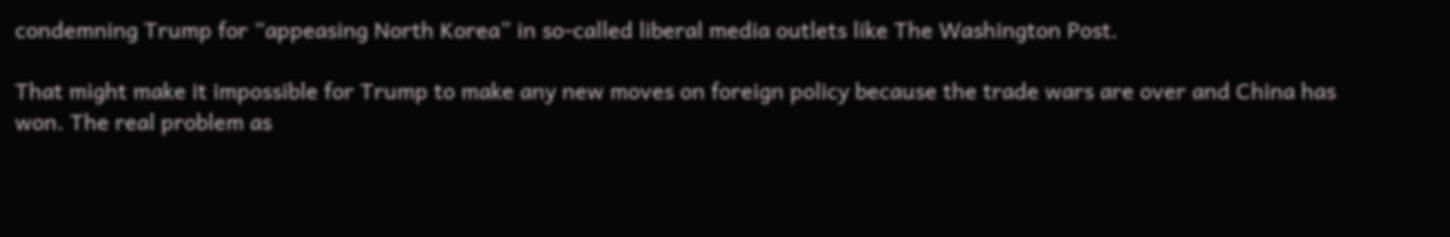condemning Trump for “appeasing North Korea” in so-called liberal media outlets like The Washington Post.

That might make it impossible for Trump to make any new moves on foreign policy because the trade wars are over and China has won. The real problem as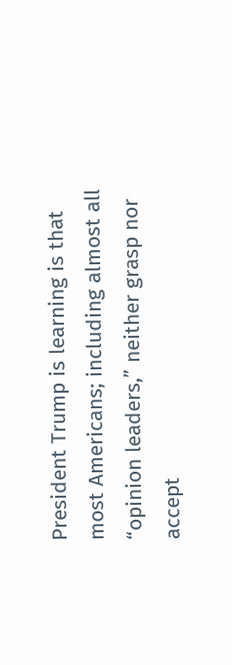President Trump is learning is that most Americans; including almost all “opinion leaders,” neither grasp nor accept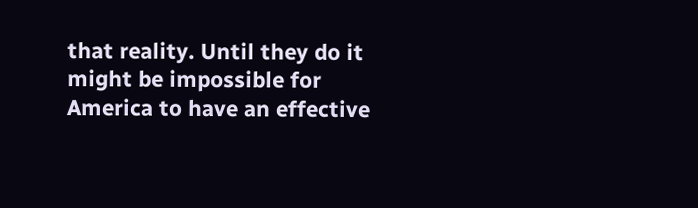that reality. Until they do it might be impossible for America to have an effective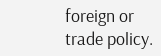foreign or trade policy.